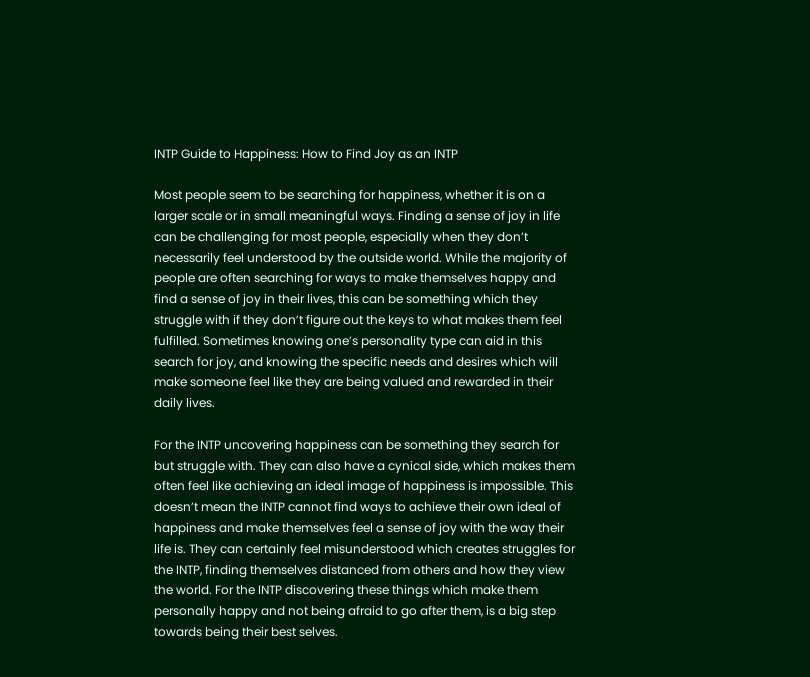INTP Guide to Happiness: How to Find Joy as an INTP

Most people seem to be searching for happiness, whether it is on a larger scale or in small meaningful ways. Finding a sense of joy in life can be challenging for most people, especially when they don’t necessarily feel understood by the outside world. While the majority of people are often searching for ways to make themselves happy and find a sense of joy in their lives, this can be something which they struggle with if they don’t figure out the keys to what makes them feel fulfilled. Sometimes knowing one’s personality type can aid in this search for joy, and knowing the specific needs and desires which will make someone feel like they are being valued and rewarded in their daily lives.

For the INTP uncovering happiness can be something they search for but struggle with. They can also have a cynical side, which makes them often feel like achieving an ideal image of happiness is impossible. This doesn’t mean the INTP cannot find ways to achieve their own ideal of happiness and make themselves feel a sense of joy with the way their life is. They can certainly feel misunderstood which creates struggles for the INTP, finding themselves distanced from others and how they view the world. For the INTP discovering these things which make them personally happy and not being afraid to go after them, is a big step towards being their best selves.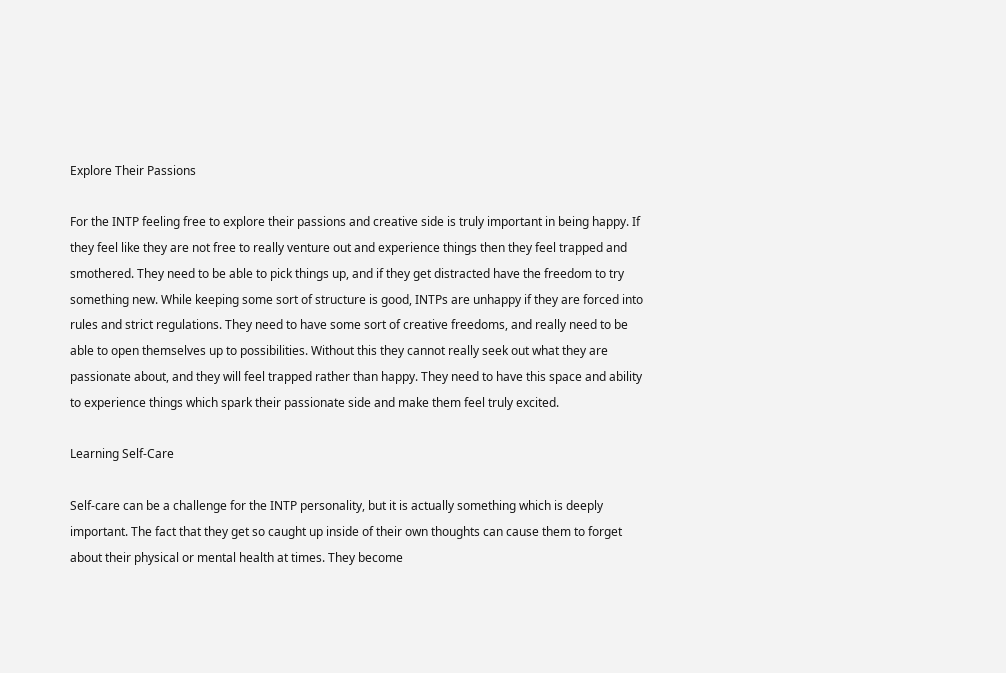Explore Their Passions

For the INTP feeling free to explore their passions and creative side is truly important in being happy. If they feel like they are not free to really venture out and experience things then they feel trapped and smothered. They need to be able to pick things up, and if they get distracted have the freedom to try something new. While keeping some sort of structure is good, INTPs are unhappy if they are forced into rules and strict regulations. They need to have some sort of creative freedoms, and really need to be able to open themselves up to possibilities. Without this they cannot really seek out what they are passionate about, and they will feel trapped rather than happy. They need to have this space and ability to experience things which spark their passionate side and make them feel truly excited.

Learning Self-Care

Self-care can be a challenge for the INTP personality, but it is actually something which is deeply important. The fact that they get so caught up inside of their own thoughts can cause them to forget about their physical or mental health at times. They become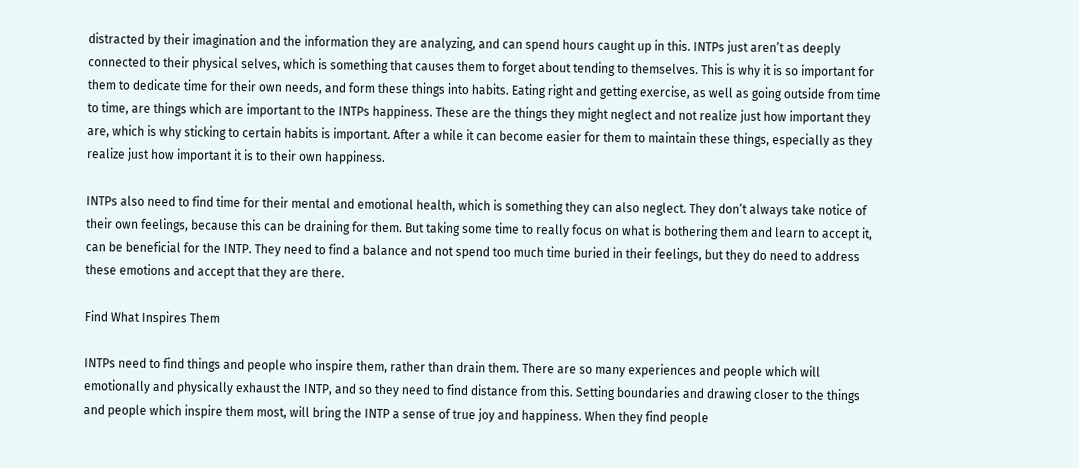distracted by their imagination and the information they are analyzing, and can spend hours caught up in this. INTPs just aren’t as deeply connected to their physical selves, which is something that causes them to forget about tending to themselves. This is why it is so important for them to dedicate time for their own needs, and form these things into habits. Eating right and getting exercise, as well as going outside from time to time, are things which are important to the INTPs happiness. These are the things they might neglect and not realize just how important they are, which is why sticking to certain habits is important. After a while it can become easier for them to maintain these things, especially as they realize just how important it is to their own happiness.

INTPs also need to find time for their mental and emotional health, which is something they can also neglect. They don’t always take notice of their own feelings, because this can be draining for them. But taking some time to really focus on what is bothering them and learn to accept it, can be beneficial for the INTP. They need to find a balance and not spend too much time buried in their feelings, but they do need to address these emotions and accept that they are there.

Find What Inspires Them

INTPs need to find things and people who inspire them, rather than drain them. There are so many experiences and people which will emotionally and physically exhaust the INTP, and so they need to find distance from this. Setting boundaries and drawing closer to the things and people which inspire them most, will bring the INTP a sense of true joy and happiness. When they find people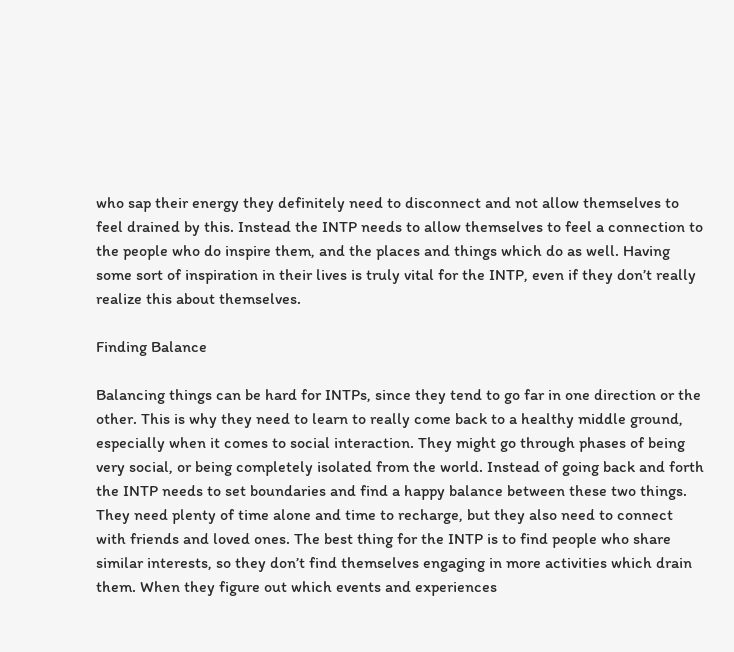who sap their energy they definitely need to disconnect and not allow themselves to feel drained by this. Instead the INTP needs to allow themselves to feel a connection to the people who do inspire them, and the places and things which do as well. Having some sort of inspiration in their lives is truly vital for the INTP, even if they don’t really realize this about themselves.

Finding Balance

Balancing things can be hard for INTPs, since they tend to go far in one direction or the other. This is why they need to learn to really come back to a healthy middle ground, especially when it comes to social interaction. They might go through phases of being very social, or being completely isolated from the world. Instead of going back and forth the INTP needs to set boundaries and find a happy balance between these two things. They need plenty of time alone and time to recharge, but they also need to connect with friends and loved ones. The best thing for the INTP is to find people who share similar interests, so they don’t find themselves engaging in more activities which drain them. When they figure out which events and experiences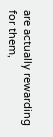are actually rewarding for them,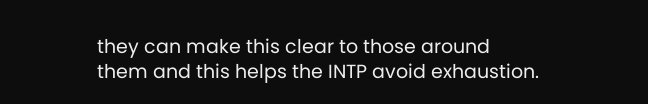they can make this clear to those around them and this helps the INTP avoid exhaustion.